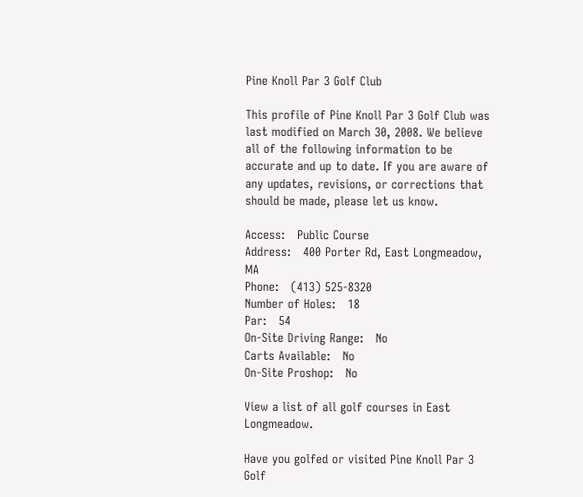Pine Knoll Par 3 Golf Club

This profile of Pine Knoll Par 3 Golf Club was last modified on March 30, 2008. We believe all of the following information to be accurate and up to date. If you are aware of any updates, revisions, or corrections that should be made, please let us know.

Access:   Public Course
Address:   400 Porter Rd, East Longmeadow, MA
Phone:   (413) 525-8320
Number of Holes:   18
Par:   54
On-Site Driving Range:   No
Carts Available:   No
On-Site Proshop:   No

View a list of all golf courses in East Longmeadow.

Have you golfed or visited Pine Knoll Par 3 Golf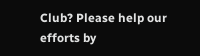Club? Please help our efforts by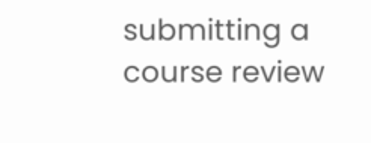submitting a course review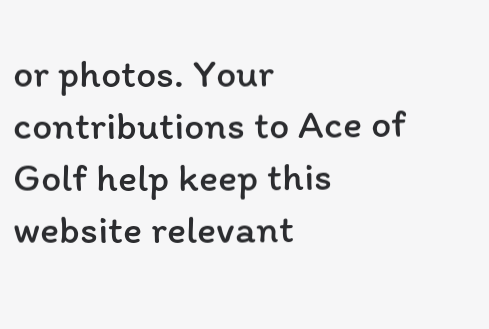or photos. Your contributions to Ace of Golf help keep this website relevant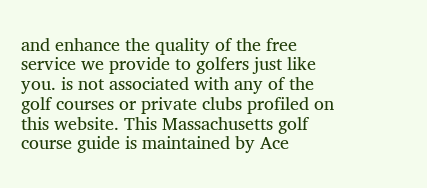and enhance the quality of the free service we provide to golfers just like you. is not associated with any of the golf courses or private clubs profiled on this website. This Massachusetts golf course guide is maintained by Ace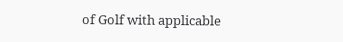of Golf with applicable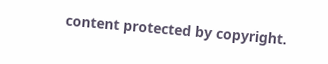content protected by copyright.